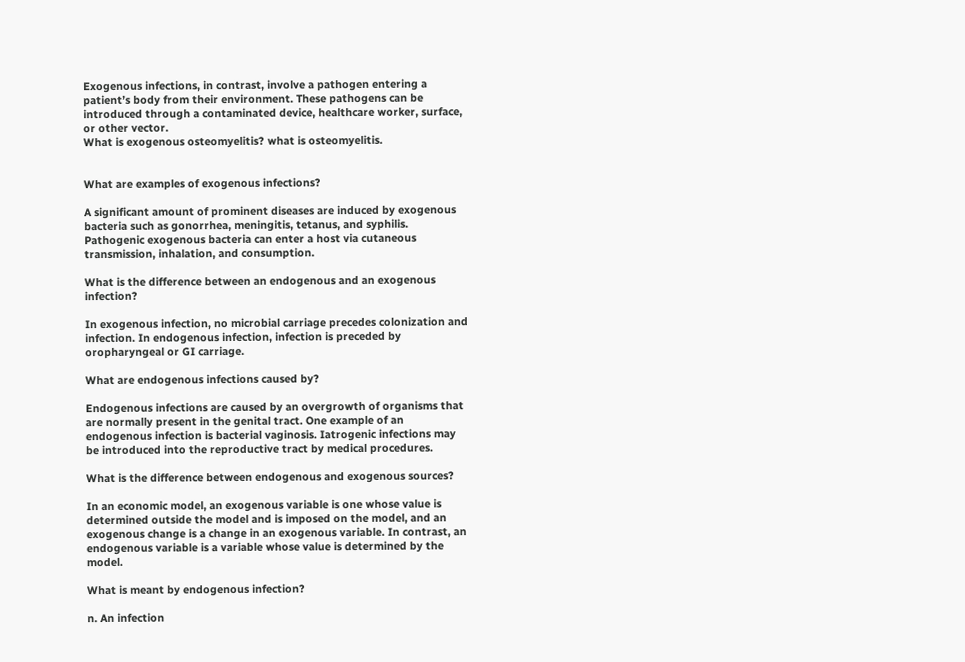Exogenous infections, in contrast, involve a pathogen entering a patient’s body from their environment. These pathogens can be introduced through a contaminated device, healthcare worker, surface, or other vector.
What is exogenous osteomyelitis? what is osteomyelitis.


What are examples of exogenous infections?

A significant amount of prominent diseases are induced by exogenous bacteria such as gonorrhea, meningitis, tetanus, and syphilis. Pathogenic exogenous bacteria can enter a host via cutaneous transmission, inhalation, and consumption.

What is the difference between an endogenous and an exogenous infection?

In exogenous infection, no microbial carriage precedes colonization and infection. In endogenous infection, infection is preceded by oropharyngeal or GI carriage.

What are endogenous infections caused by?

Endogenous infections are caused by an overgrowth of organisms that are normally present in the genital tract. One example of an endogenous infection is bacterial vaginosis. Iatrogenic infections may be introduced into the reproductive tract by medical procedures.

What is the difference between endogenous and exogenous sources?

In an economic model, an exogenous variable is one whose value is determined outside the model and is imposed on the model, and an exogenous change is a change in an exogenous variable. In contrast, an endogenous variable is a variable whose value is determined by the model.

What is meant by endogenous infection?

n. An infection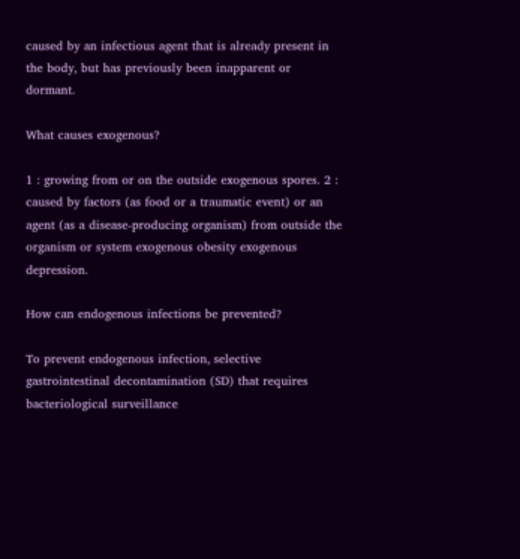caused by an infectious agent that is already present in the body, but has previously been inapparent or dormant.

What causes exogenous?

1 : growing from or on the outside exogenous spores. 2 : caused by factors (as food or a traumatic event) or an agent (as a disease-producing organism) from outside the organism or system exogenous obesity exogenous depression.

How can endogenous infections be prevented?

To prevent endogenous infection, selective gastrointestinal decontamination (SD) that requires bacteriological surveillance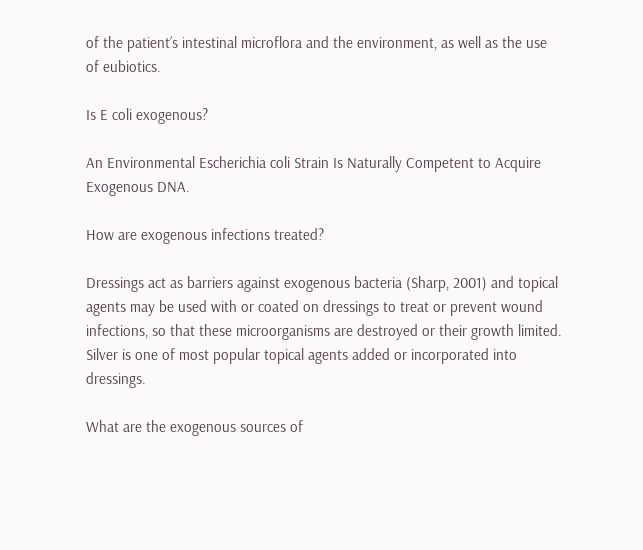of the patient’s intestinal microflora and the environment, as well as the use of eubiotics.

Is E coli exogenous?

An Environmental Escherichia coli Strain Is Naturally Competent to Acquire Exogenous DNA.

How are exogenous infections treated?

Dressings act as barriers against exogenous bacteria (Sharp, 2001) and topical agents may be used with or coated on dressings to treat or prevent wound infections, so that these microorganisms are destroyed or their growth limited. Silver is one of most popular topical agents added or incorporated into dressings.

What are the exogenous sources of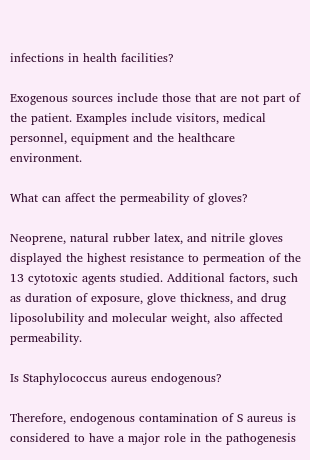infections in health facilities?

Exogenous sources include those that are not part of the patient. Examples include visitors, medical personnel, equipment and the healthcare environment.

What can affect the permeability of gloves?

Neoprene, natural rubber latex, and nitrile gloves displayed the highest resistance to permeation of the 13 cytotoxic agents studied. Additional factors, such as duration of exposure, glove thickness, and drug liposolubility and molecular weight, also affected permeability.

Is Staphylococcus aureus endogenous?

Therefore, endogenous contamination of S aureus is considered to have a major role in the pathogenesis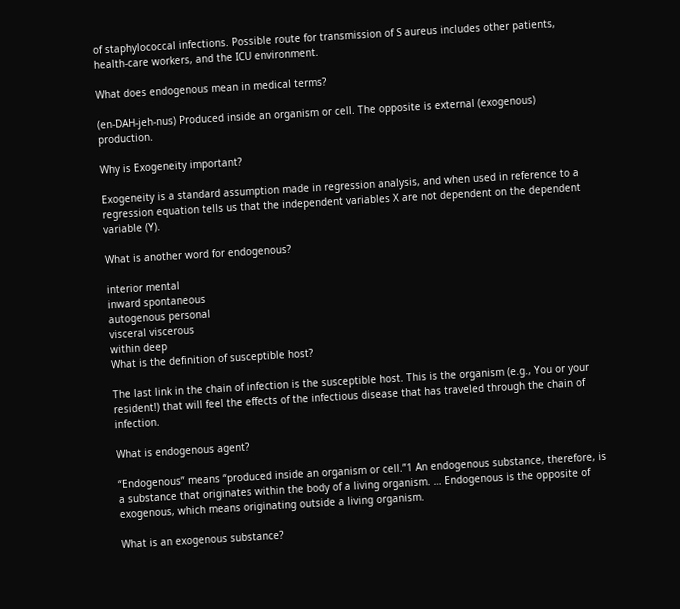of staphylococcal infections. Possible route for transmission of S aureus includes other patients, health-care workers, and the ICU environment.

What does endogenous mean in medical terms?

(en-DAH-jeh-nus) Produced inside an organism or cell. The opposite is external (exogenous) production.

Why is Exogeneity important?

Exogeneity is a standard assumption made in regression analysis, and when used in reference to a regression equation tells us that the independent variables X are not dependent on the dependent variable (Y).

What is another word for endogenous?

interior mental
inward spontaneous
autogenous personal
visceral viscerous
within deep
What is the definition of susceptible host?

The last link in the chain of infection is the susceptible host. This is the organism (e.g., You or your resident!) that will feel the effects of the infectious disease that has traveled through the chain of infection.

What is endogenous agent?

“Endogenous” means “produced inside an organism or cell.”1 An endogenous substance, therefore, is a substance that originates within the body of a living organism. … Endogenous is the opposite of exogenous, which means originating outside a living organism.

What is an exogenous substance?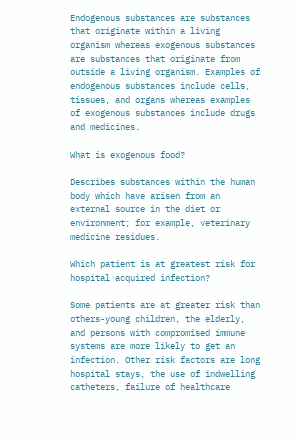Endogenous substances are substances that originate within a living organism whereas exogenous substances are substances that originate from outside a living organism. Examples of endogenous substances include cells, tissues, and organs whereas examples of exogenous substances include drugs and medicines.

What is exogenous food?

Describes substances within the human body which have arisen from an external source in the diet or environment; for example, veterinary medicine residues.

Which patient is at greatest risk for hospital acquired infection?

Some patients are at greater risk than others-young children, the elderly, and persons with compromised immune systems are more likely to get an infection. Other risk factors are long hospital stays, the use of indwelling catheters, failure of healthcare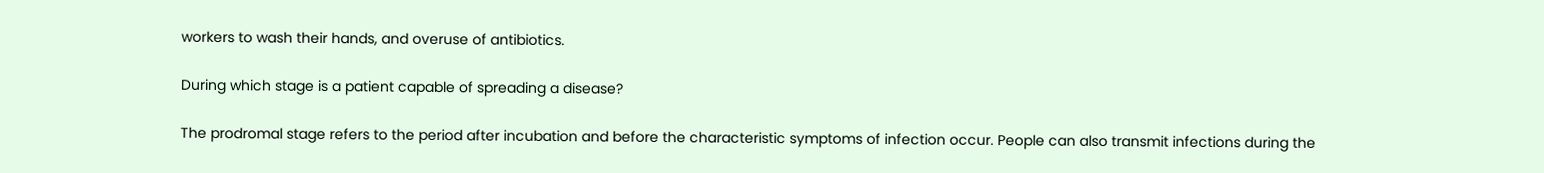workers to wash their hands, and overuse of antibiotics.

During which stage is a patient capable of spreading a disease?

The prodromal stage refers to the period after incubation and before the characteristic symptoms of infection occur. People can also transmit infections during the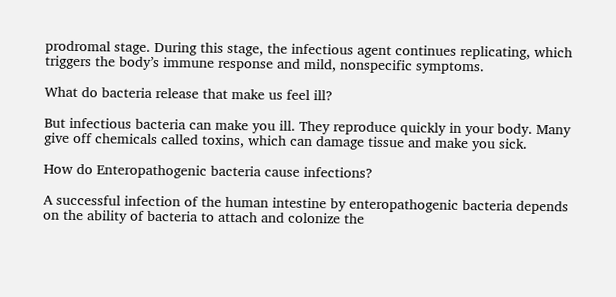prodromal stage. During this stage, the infectious agent continues replicating, which triggers the body’s immune response and mild, nonspecific symptoms.

What do bacteria release that make us feel ill?

But infectious bacteria can make you ill. They reproduce quickly in your body. Many give off chemicals called toxins, which can damage tissue and make you sick.

How do Enteropathogenic bacteria cause infections?

A successful infection of the human intestine by enteropathogenic bacteria depends on the ability of bacteria to attach and colonize the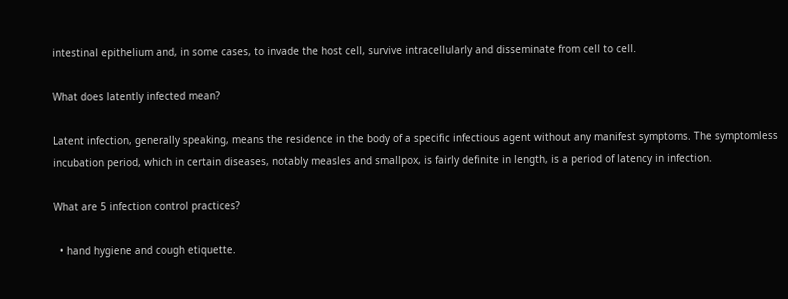intestinal epithelium and, in some cases, to invade the host cell, survive intracellularly and disseminate from cell to cell.

What does latently infected mean?

Latent infection, generally speaking, means the residence in the body of a specific infectious agent without any manifest symptoms. The symptomless incubation period, which in certain diseases, notably measles and smallpox, is fairly definite in length, is a period of latency in infection.

What are 5 infection control practices?

  • hand hygiene and cough etiquette.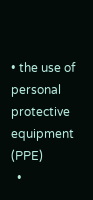• the use of personal protective equipment (PPE)
  •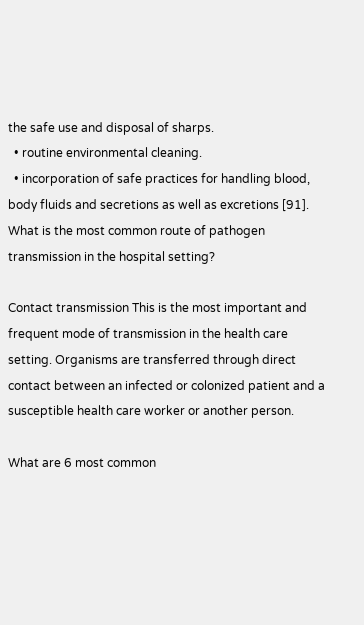the safe use and disposal of sharps.
  • routine environmental cleaning.
  • incorporation of safe practices for handling blood, body fluids and secretions as well as excretions [91].
What is the most common route of pathogen transmission in the hospital setting?

Contact transmission This is the most important and frequent mode of transmission in the health care setting. Organisms are transferred through direct contact between an infected or colonized patient and a susceptible health care worker or another person.

What are 6 most common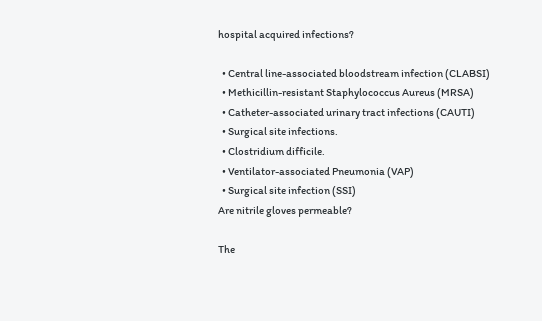hospital acquired infections?

  • Central line-associated bloodstream infection (CLABSI)
  • Methicillin-resistant Staphylococcus Aureus (MRSA)
  • Catheter-associated urinary tract infections (CAUTI)
  • Surgical site infections.
  • Clostridium difficile.
  • Ventilator-associated Pneumonia (VAP)
  • Surgical site infection (SSI)
Are nitrile gloves permeable?

The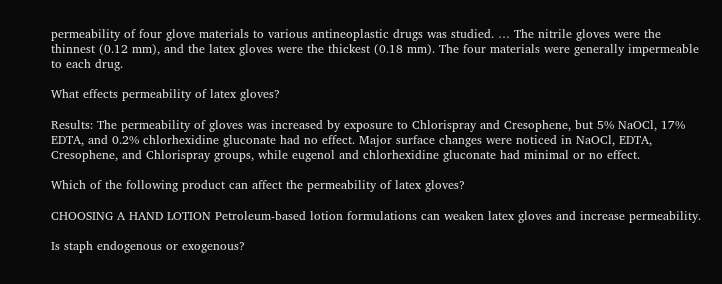permeability of four glove materials to various antineoplastic drugs was studied. … The nitrile gloves were the thinnest (0.12 mm), and the latex gloves were the thickest (0.18 mm). The four materials were generally impermeable to each drug.

What effects permeability of latex gloves?

Results: The permeability of gloves was increased by exposure to Chlorispray and Cresophene, but 5% NaOCl, 17% EDTA, and 0.2% chlorhexidine gluconate had no effect. Major surface changes were noticed in NaOCl, EDTA, Cresophene, and Chlorispray groups, while eugenol and chlorhexidine gluconate had minimal or no effect.

Which of the following product can affect the permeability of latex gloves?

CHOOSING A HAND LOTION Petroleum-based lotion formulations can weaken latex gloves and increase permeability.

Is staph endogenous or exogenous?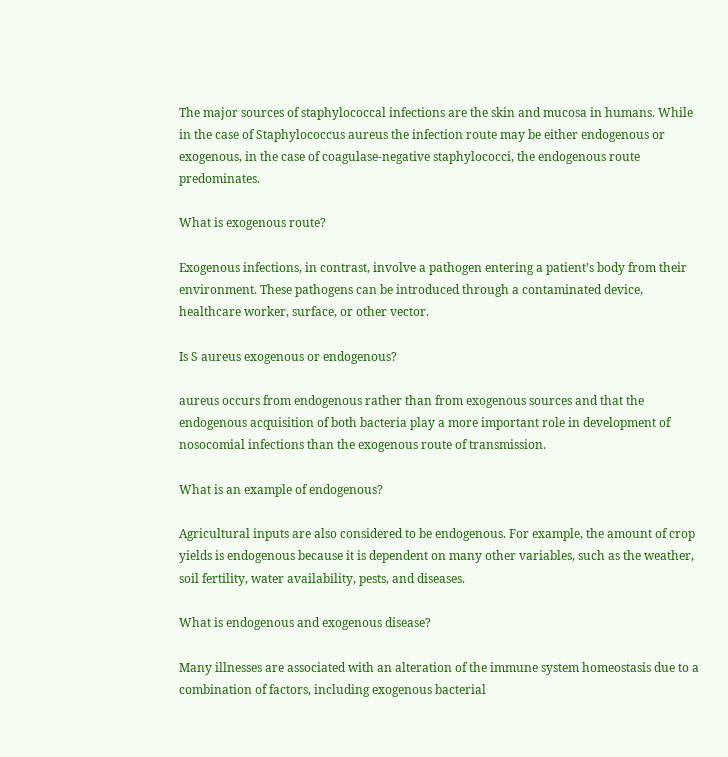The major sources of staphylococcal infections are the skin and mucosa in humans. While in the case of Staphylococcus aureus the infection route may be either endogenous or exogenous, in the case of coagulase-negative staphylococci, the endogenous route predominates.

What is exogenous route?

Exogenous infections, in contrast, involve a pathogen entering a patient’s body from their environment. These pathogens can be introduced through a contaminated device, healthcare worker, surface, or other vector.

Is S aureus exogenous or endogenous?

aureus occurs from endogenous rather than from exogenous sources and that the endogenous acquisition of both bacteria play a more important role in development of nosocomial infections than the exogenous route of transmission.

What is an example of endogenous?

Agricultural inputs are also considered to be endogenous. For example, the amount of crop yields is endogenous because it is dependent on many other variables, such as the weather, soil fertility, water availability, pests, and diseases.

What is endogenous and exogenous disease?

Many illnesses are associated with an alteration of the immune system homeostasis due to a combination of factors, including exogenous bacterial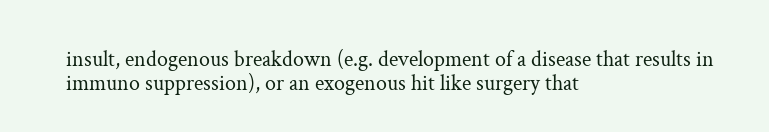insult, endogenous breakdown (e.g. development of a disease that results in immuno suppression), or an exogenous hit like surgery that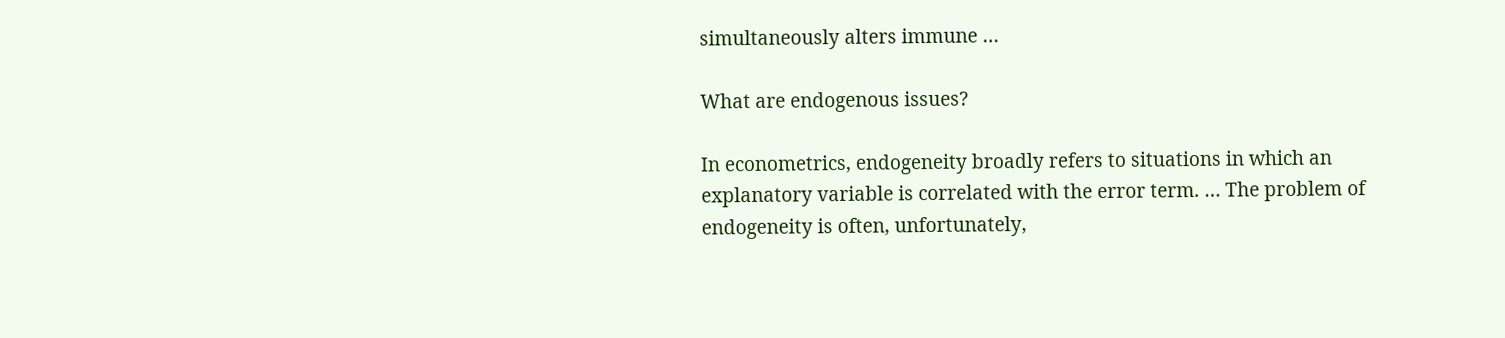simultaneously alters immune …

What are endogenous issues?

In econometrics, endogeneity broadly refers to situations in which an explanatory variable is correlated with the error term. … The problem of endogeneity is often, unfortunately,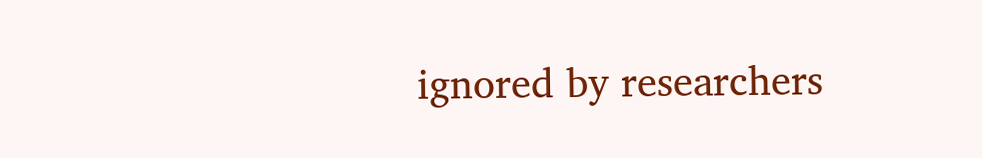ignored by researchers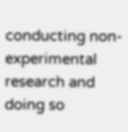conducting non-experimental research and doing so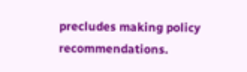precludes making policy recommendations.